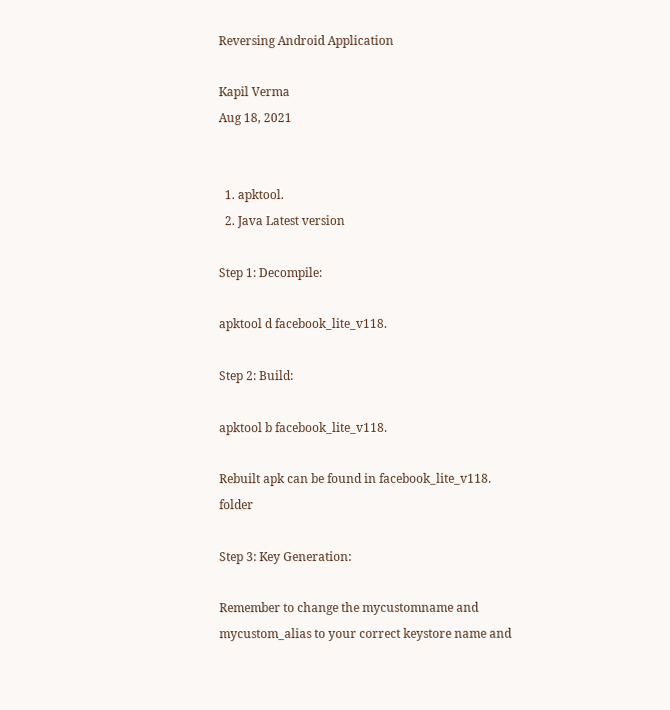Reversing Android Application

Kapil Verma
Aug 18, 2021


  1. apktool.
  2. Java Latest version

Step 1: Decompile:

apktool d facebook_lite_v118.

Step 2: Build:

apktool b facebook_lite_v118.

Rebuilt apk can be found in facebook_lite_v118. folder

Step 3: Key Generation:

Remember to change the mycustomname and mycustom_alias to your correct keystore name and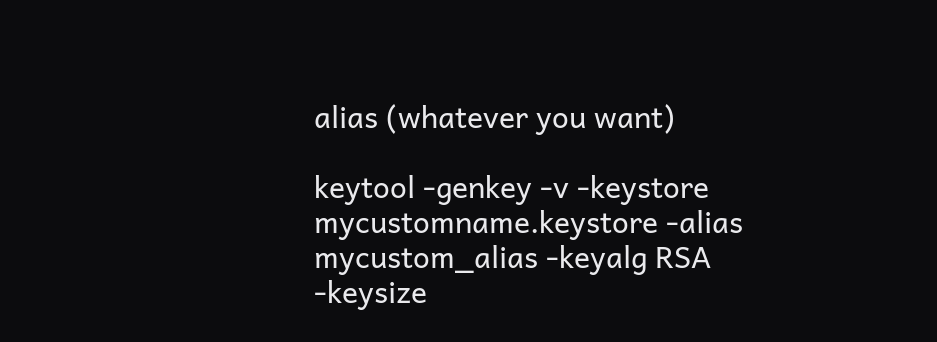alias (whatever you want)

keytool -genkey -v -keystore mycustomname.keystore -alias mycustom_alias -keyalg RSA -keysize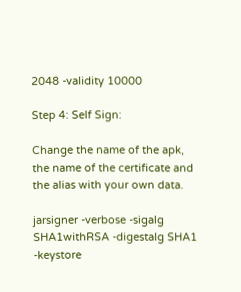2048 -validity 10000

Step 4: Self Sign:

Change the name of the apk, the name of the certificate and the alias with your own data.

jarsigner -verbose -sigalg SHA1withRSA -digestalg SHA1 -keystore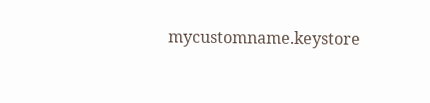mycustomname.keystore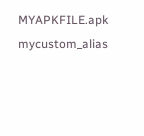MYAPKFILE.apk mycustom_alias